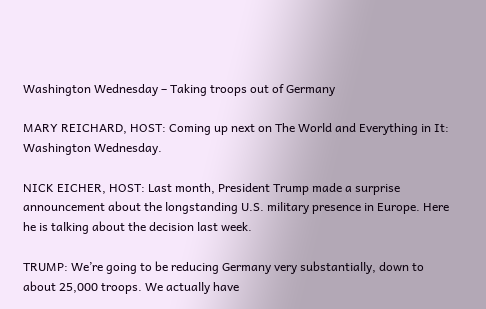Washington Wednesday – Taking troops out of Germany

MARY REICHARD, HOST: Coming up next on The World and Everything in It: Washington Wednesday.

NICK EICHER, HOST: Last month, President Trump made a surprise announcement about the longstanding U.S. military presence in Europe. Here he is talking about the decision last week.

TRUMP: We’re going to be reducing Germany very substantially, down to about 25,000 troops. We actually have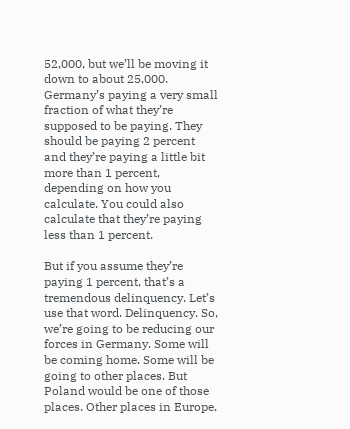52,000, but we’ll be moving it down to about 25,000. Germany’s paying a very small fraction of what they’re supposed to be paying. They should be paying 2 percent and they’re paying a little bit more than 1 percent, depending on how you calculate. You could also calculate that they’re paying less than 1 percent.

But if you assume they’re paying 1 percent, that’s a tremendous delinquency. Let’s use that word. Delinquency. So, we’re going to be reducing our forces in Germany. Some will be coming home. Some will be going to other places. But Poland would be one of those places. Other places in Europe.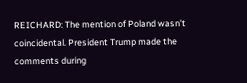REICHARD: The mention of Poland wasn’t coincidental. President Trump made the comments during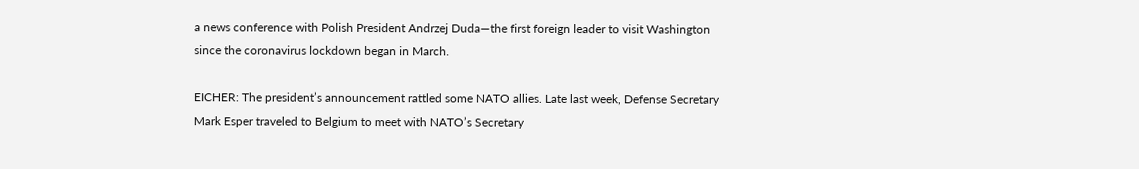a news conference with Polish President Andrzej Duda—the first foreign leader to visit Washington since the coronavirus lockdown began in March.

EICHER: The president’s announcement rattled some NATO allies. Late last week, Defense Secretary Mark Esper traveled to Belgium to meet with NATO’s Secretary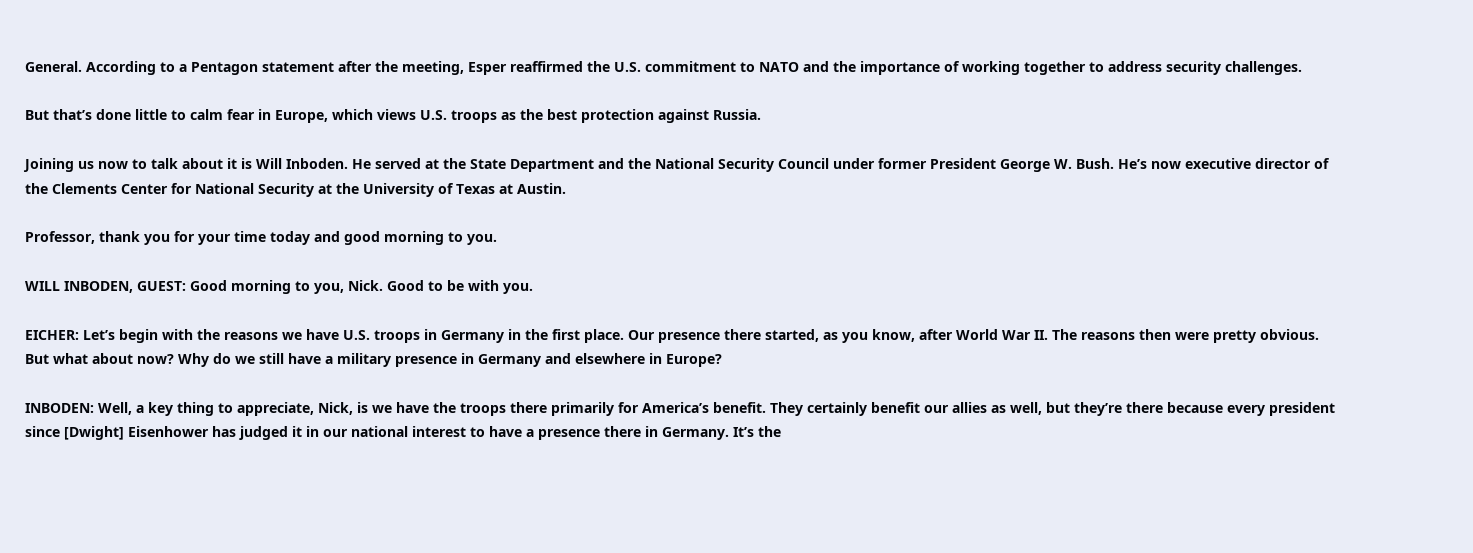General. According to a Pentagon statement after the meeting, Esper reaffirmed the U.S. commitment to NATO and the importance of working together to address security challenges.

But that’s done little to calm fear in Europe, which views U.S. troops as the best protection against Russia.

Joining us now to talk about it is Will Inboden. He served at the State Department and the National Security Council under former President George W. Bush. He’s now executive director of the Clements Center for National Security at the University of Texas at Austin.

Professor, thank you for your time today and good morning to you.

WILL INBODEN, GUEST: Good morning to you, Nick. Good to be with you.

EICHER: Let’s begin with the reasons we have U.S. troops in Germany in the first place. Our presence there started, as you know, after World War II. The reasons then were pretty obvious. But what about now? Why do we still have a military presence in Germany and elsewhere in Europe?

INBODEN: Well, a key thing to appreciate, Nick, is we have the troops there primarily for America’s benefit. They certainly benefit our allies as well, but they’re there because every president since [Dwight] Eisenhower has judged it in our national interest to have a presence there in Germany. It’s the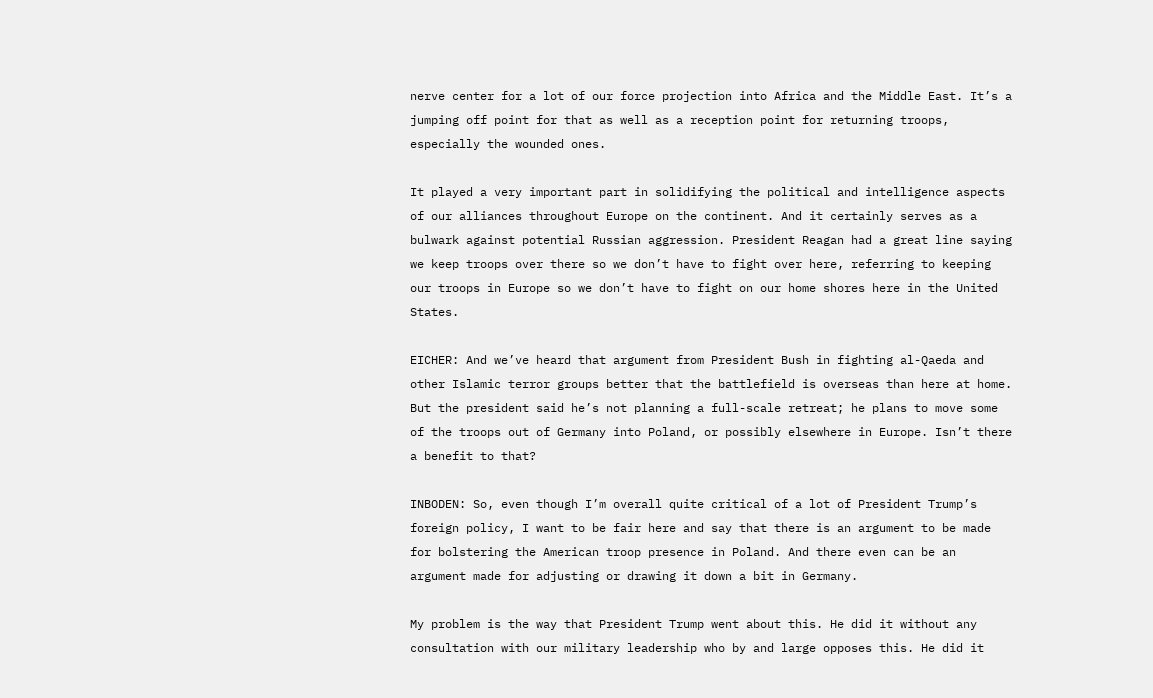nerve center for a lot of our force projection into Africa and the Middle East. It’s a jumping off point for that as well as a reception point for returning troops, especially the wounded ones.

It played a very important part in solidifying the political and intelligence aspects of our alliances throughout Europe on the continent. And it certainly serves as a bulwark against potential Russian aggression. President Reagan had a great line saying we keep troops over there so we don’t have to fight over here, referring to keeping our troops in Europe so we don’t have to fight on our home shores here in the United States.

EICHER: And we’ve heard that argument from President Bush in fighting al-Qaeda and other Islamic terror groups better that the battlefield is overseas than here at home. But the president said he’s not planning a full-scale retreat; he plans to move some of the troops out of Germany into Poland, or possibly elsewhere in Europe. Isn’t there a benefit to that?

INBODEN: So, even though I’m overall quite critical of a lot of President Trump’s foreign policy, I want to be fair here and say that there is an argument to be made for bolstering the American troop presence in Poland. And there even can be an argument made for adjusting or drawing it down a bit in Germany.

My problem is the way that President Trump went about this. He did it without any consultation with our military leadership who by and large opposes this. He did it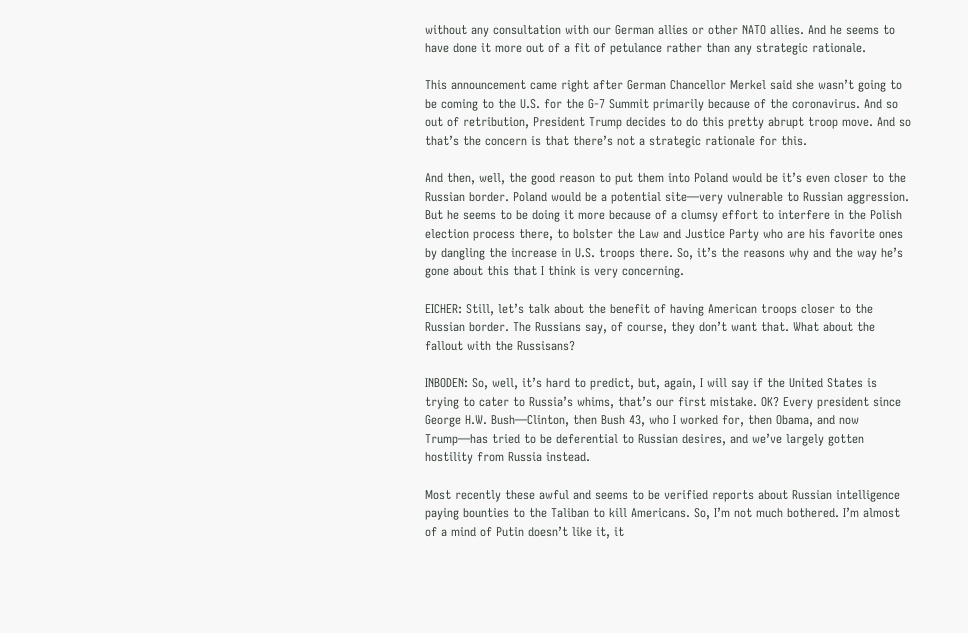without any consultation with our German allies or other NATO allies. And he seems to have done it more out of a fit of petulance rather than any strategic rationale.

This announcement came right after German Chancellor Merkel said she wasn’t going to be coming to the U.S. for the G-7 Summit primarily because of the coronavirus. And so out of retribution, President Trump decides to do this pretty abrupt troop move. And so that’s the concern is that there’s not a strategic rationale for this.

And then, well, the good reason to put them into Poland would be it’s even closer to the Russian border. Poland would be a potential site—very vulnerable to Russian aggression. But he seems to be doing it more because of a clumsy effort to interfere in the Polish election process there, to bolster the Law and Justice Party who are his favorite ones by dangling the increase in U.S. troops there. So, it’s the reasons why and the way he’s gone about this that I think is very concerning.

EICHER: Still, let’s talk about the benefit of having American troops closer to the Russian border. The Russians say, of course, they don’t want that. What about the fallout with the Russisans?

INBODEN: So, well, it’s hard to predict, but, again, I will say if the United States is trying to cater to Russia’s whims, that’s our first mistake. OK? Every president since George H.W. Bush—Clinton, then Bush 43, who I worked for, then Obama, and now Trump—has tried to be deferential to Russian desires, and we’ve largely gotten hostility from Russia instead.

Most recently these awful and seems to be verified reports about Russian intelligence paying bounties to the Taliban to kill Americans. So, I’m not much bothered. I’m almost of a mind of Putin doesn’t like it, it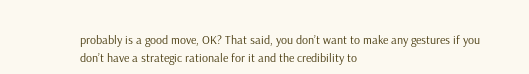probably is a good move, OK? That said, you don’t want to make any gestures if you don’t have a strategic rationale for it and the credibility to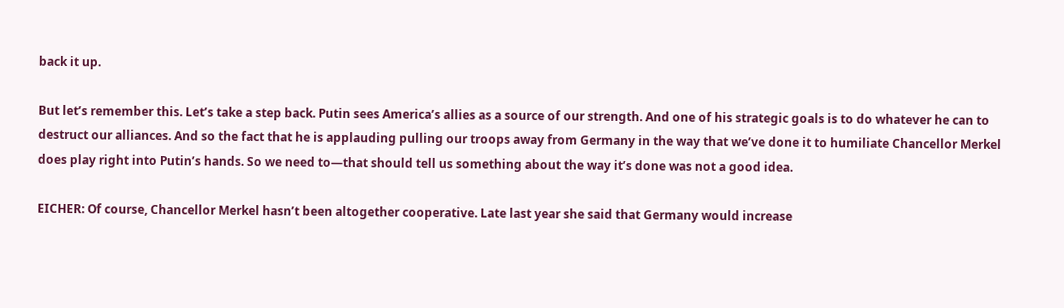back it up.

But let’s remember this. Let’s take a step back. Putin sees America’s allies as a source of our strength. And one of his strategic goals is to do whatever he can to destruct our alliances. And so the fact that he is applauding pulling our troops away from Germany in the way that we’ve done it to humiliate Chancellor Merkel does play right into Putin’s hands. So we need to—that should tell us something about the way it’s done was not a good idea.

EICHER: Of course, Chancellor Merkel hasn’t been altogether cooperative. Late last year she said that Germany would increase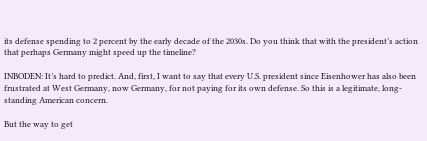its defense spending to 2 percent by the early decade of the 2030s. Do you think that with the president’s action that perhaps Germany might speed up the timeline?

INBODEN: It’s hard to predict. And, first, I want to say that every U.S. president since Eisenhower has also been frustrated at West Germany, now Germany, for not paying for its own defense. So this is a legitimate, long-standing American concern.

But the way to get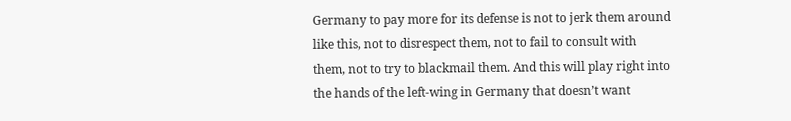Germany to pay more for its defense is not to jerk them around like this, not to disrespect them, not to fail to consult with them, not to try to blackmail them. And this will play right into the hands of the left-wing in Germany that doesn’t want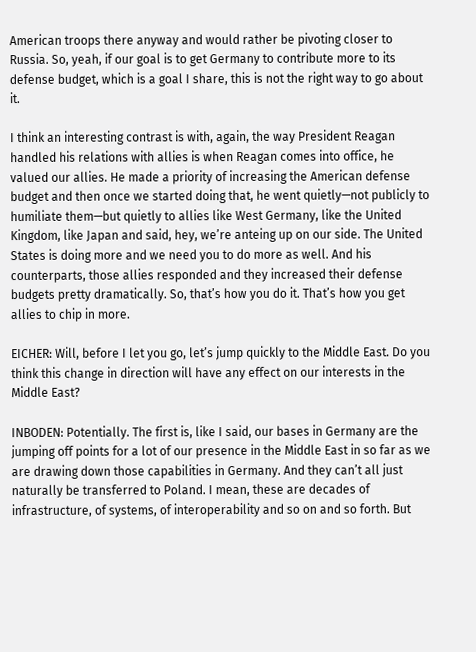American troops there anyway and would rather be pivoting closer to Russia. So, yeah, if our goal is to get Germany to contribute more to its defense budget, which is a goal I share, this is not the right way to go about it.

I think an interesting contrast is with, again, the way President Reagan handled his relations with allies is when Reagan comes into office, he valued our allies. He made a priority of increasing the American defense budget and then once we started doing that, he went quietly—not publicly to humiliate them—but quietly to allies like West Germany, like the United Kingdom, like Japan and said, hey, we’re anteing up on our side. The United States is doing more and we need you to do more as well. And his counterparts, those allies responded and they increased their defense budgets pretty dramatically. So, that’s how you do it. That’s how you get allies to chip in more.

EICHER: Will, before I let you go, let’s jump quickly to the Middle East. Do you think this change in direction will have any effect on our interests in the Middle East?

INBODEN: Potentially. The first is, like I said, our bases in Germany are the jumping off points for a lot of our presence in the Middle East in so far as we are drawing down those capabilities in Germany. And they can’t all just naturally be transferred to Poland. I mean, these are decades of infrastructure, of systems, of interoperability and so on and so forth. But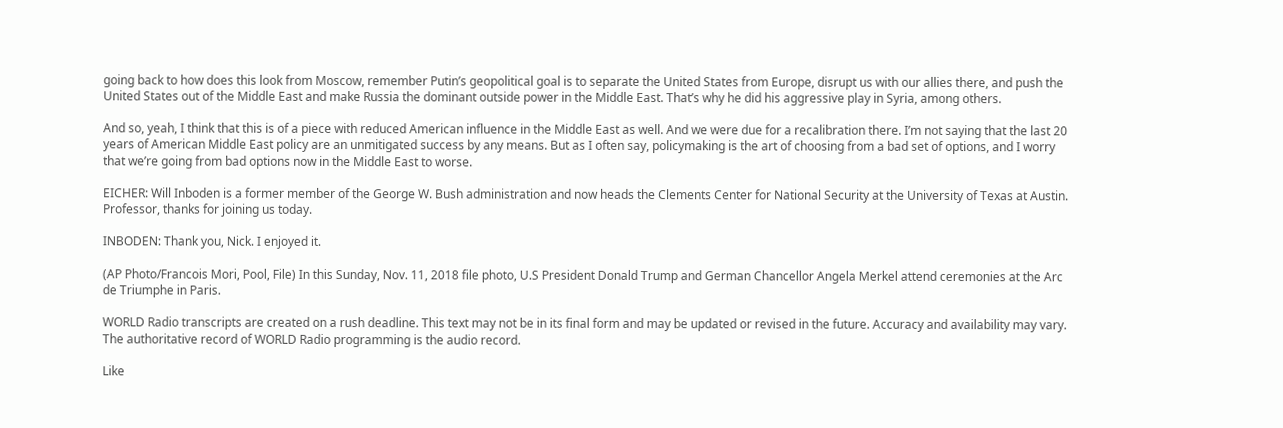going back to how does this look from Moscow, remember Putin’s geopolitical goal is to separate the United States from Europe, disrupt us with our allies there, and push the United States out of the Middle East and make Russia the dominant outside power in the Middle East. That’s why he did his aggressive play in Syria, among others.

And so, yeah, I think that this is of a piece with reduced American influence in the Middle East as well. And we were due for a recalibration there. I’m not saying that the last 20 years of American Middle East policy are an unmitigated success by any means. But as I often say, policymaking is the art of choosing from a bad set of options, and I worry that we’re going from bad options now in the Middle East to worse.

EICHER: Will Inboden is a former member of the George W. Bush administration and now heads the Clements Center for National Security at the University of Texas at Austin. Professor, thanks for joining us today.

INBODEN: Thank you, Nick. I enjoyed it.

(AP Photo/Francois Mori, Pool, File) In this Sunday, Nov. 11, 2018 file photo, U.S President Donald Trump and German Chancellor Angela Merkel attend ceremonies at the Arc de Triumphe in Paris.

WORLD Radio transcripts are created on a rush deadline. This text may not be in its final form and may be updated or revised in the future. Accuracy and availability may vary. The authoritative record of WORLD Radio programming is the audio record.

Like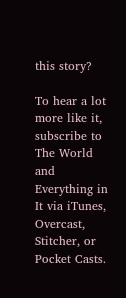this story?

To hear a lot more like it, subscribe to The World and Everything in It via iTunes, Overcast, Stitcher, or Pocket Casts.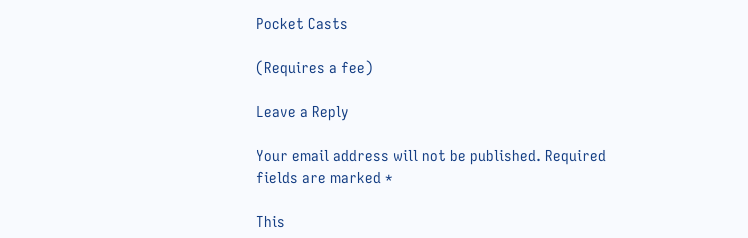Pocket Casts

(Requires a fee)

Leave a Reply

Your email address will not be published. Required fields are marked *

This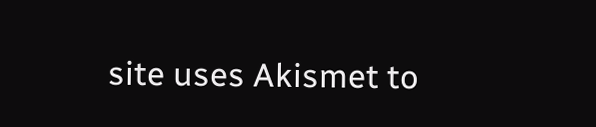site uses Akismet to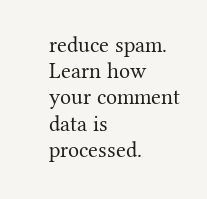reduce spam. Learn how your comment data is processed.